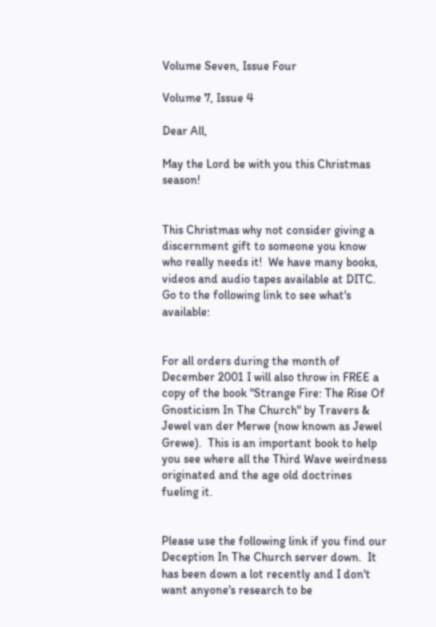Volume Seven, Issue Four

Volume 7, Issue 4

Dear All,

May the Lord be with you this Christmas season!


This Christmas why not consider giving a discernment gift to someone you know who really needs it!  We have many books, videos and audio tapes available at DITC.  Go to the following link to see what's available:


For all orders during the month of December 2001 I will also throw in FREE a copy of the book "Strange Fire: The Rise Of Gnosticism In The Church" by Travers & Jewel van der Merwe (now known as Jewel Grewe).  This is an important book to help you see where all the Third Wave weirdness originated and the age old doctrines fueling it.


Please use the following link if you find our Deception In The Church server down.  It has been down a lot recently and I don't want anyone's research to be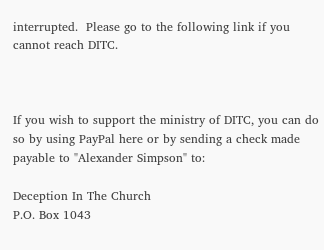interrupted.  Please go to the following link if you cannot reach DITC.



If you wish to support the ministry of DITC, you can do so by using PayPal here or by sending a check made payable to "Alexander Simpson" to:

Deception In The Church
P.O. Box 1043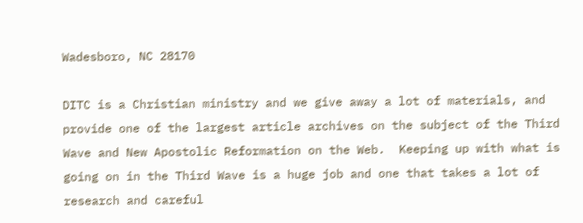Wadesboro, NC 28170

DITC is a Christian ministry and we give away a lot of materials, and provide one of the largest article archives on the subject of the Third Wave and New Apostolic Reformation on the Web.  Keeping up with what is going on in the Third Wave is a huge job and one that takes a lot of research and careful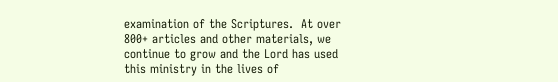examination of the Scriptures.  At over 800+ articles and other materials, we continue to grow and the Lord has used this ministry in the lives of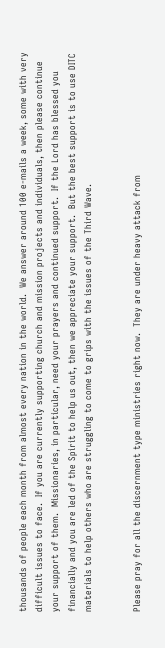thousands of people each month from almost every nation in the world.  We answer around 100 e-mails a week, some with very difficult issues to face.  If you are currently supporting church and mission projects and individuals, then please continue your support of them.  Missionaries, in particular, need your prayers and continued support.  If the Lord has blessed you financially and you are led of the Spirit to help us out, then we appreciate your support.  But the best support is to use DITC materials to help others who are struggling to come to grips with the issues of the Third Wave.


Please pray for all the discernment type ministries right now.  They are under heavy attack from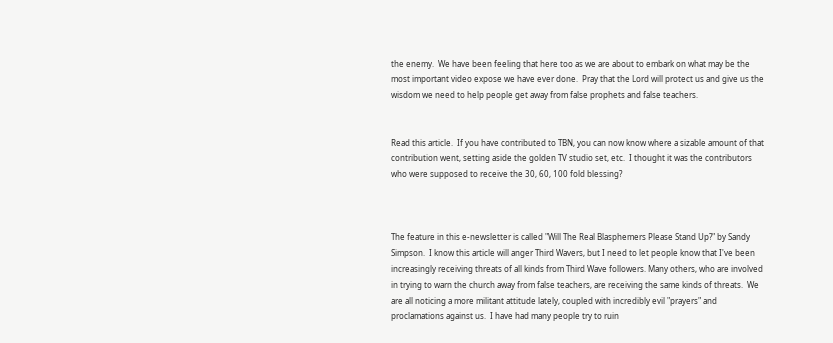the enemy.  We have been feeling that here too as we are about to embark on what may be the most important video expose we have ever done.  Pray that the Lord will protect us and give us the wisdom we need to help people get away from false prophets and false teachers.


Read this article.  If you have contributed to TBN, you can now know where a sizable amount of that contribution went, setting aside the golden TV studio set, etc.  I thought it was the contributors who were supposed to receive the 30, 60, 100 fold blessing?



The feature in this e-newsletter is called "Will The Real Blasphemers Please Stand Up?" by Sandy Simpson.  I know this article will anger Third Wavers, but I need to let people know that I've been increasingly receiving threats of all kinds from Third Wave followers. Many others, who are involved in trying to warn the church away from false teachers, are receiving the same kinds of threats.  We are all noticing a more militant attitude lately, coupled with incredibly evil "prayers" and proclamations against us.  I have had many people try to ruin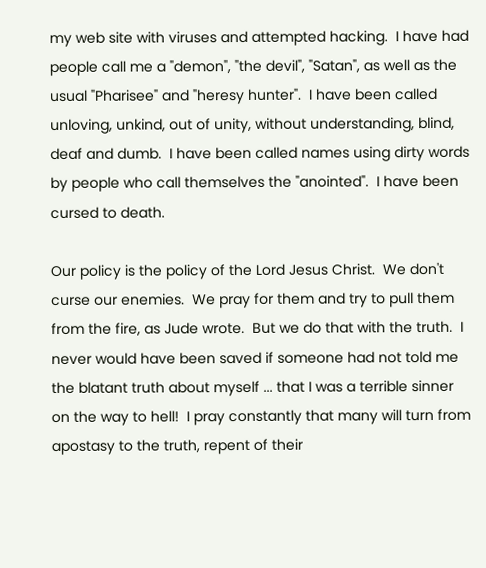my web site with viruses and attempted hacking.  I have had people call me a "demon", "the devil", "Satan", as well as the usual "Pharisee" and "heresy hunter".  I have been called unloving, unkind, out of unity, without understanding, blind, deaf and dumb.  I have been called names using dirty words by people who call themselves the "anointed".  I have been cursed to death.

Our policy is the policy of the Lord Jesus Christ.  We don't curse our enemies.  We pray for them and try to pull them from the fire, as Jude wrote.  But we do that with the truth.  I never would have been saved if someone had not told me the blatant truth about myself ... that I was a terrible sinner on the way to hell!  I pray constantly that many will turn from apostasy to the truth, repent of their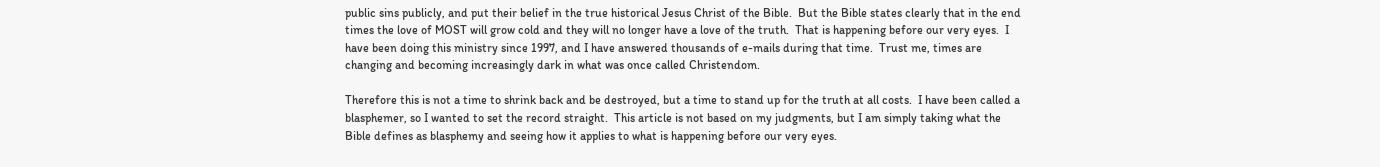public sins publicly, and put their belief in the true historical Jesus Christ of the Bible.  But the Bible states clearly that in the end times the love of MOST will grow cold and they will no longer have a love of the truth.  That is happening before our very eyes.  I have been doing this ministry since 1997, and I have answered thousands of e-mails during that time.  Trust me, times are changing and becoming increasingly dark in what was once called Christendom.

Therefore this is not a time to shrink back and be destroyed, but a time to stand up for the truth at all costs.  I have been called a blasphemer, so I wanted to set the record straight.  This article is not based on my judgments, but I am simply taking what the Bible defines as blasphemy and seeing how it applies to what is happening before our very eyes.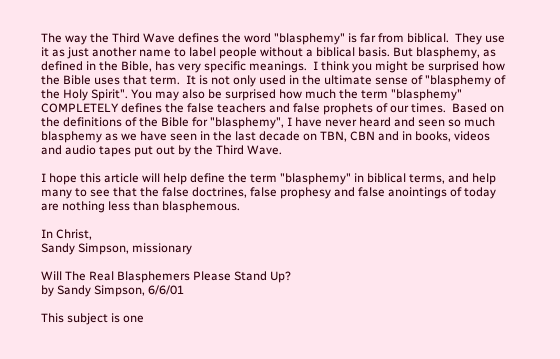The way the Third Wave defines the word "blasphemy" is far from biblical.  They use it as just another name to label people without a biblical basis. But blasphemy, as defined in the Bible, has very specific meanings.  I think you might be surprised how the Bible uses that term.  It is not only used in the ultimate sense of "blasphemy of the Holy Spirit". You may also be surprised how much the term "blasphemy" COMPLETELY defines the false teachers and false prophets of our times.  Based on the definitions of the Bible for "blasphemy", I have never heard and seen so much blasphemy as we have seen in the last decade on TBN, CBN and in books, videos and audio tapes put out by the Third Wave.

I hope this article will help define the term "blasphemy" in biblical terms, and help many to see that the false doctrines, false prophesy and false anointings of today are nothing less than blasphemous.

In Christ,
Sandy Simpson, missionary

Will The Real Blasphemers Please Stand Up?
by Sandy Simpson, 6/6/01

This subject is one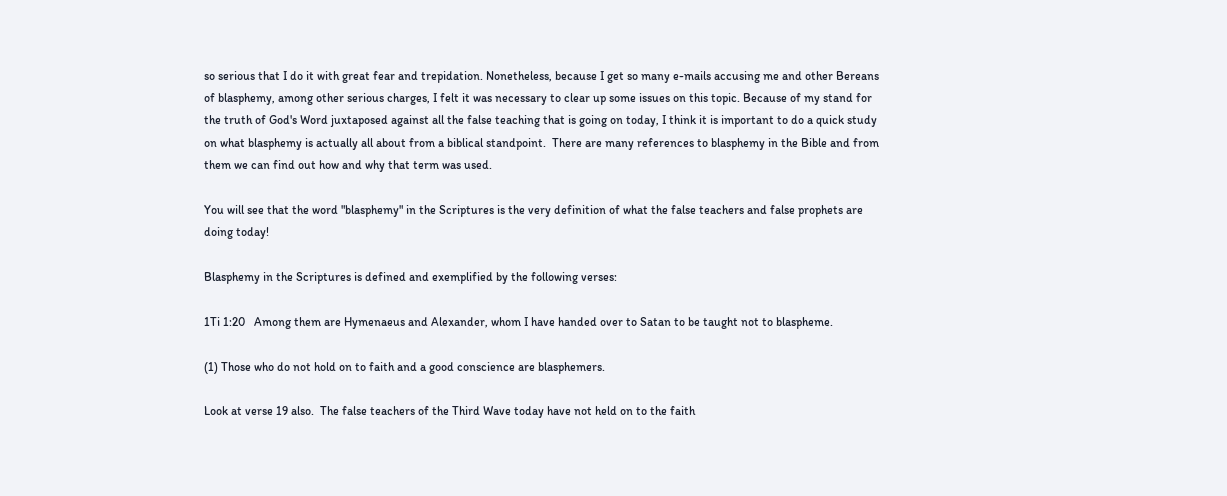so serious that I do it with great fear and trepidation. Nonetheless, because I get so many e-mails accusing me and other Bereans of blasphemy, among other serious charges, I felt it was necessary to clear up some issues on this topic. Because of my stand for the truth of God's Word juxtaposed against all the false teaching that is going on today, I think it is important to do a quick study on what blasphemy is actually all about from a biblical standpoint.  There are many references to blasphemy in the Bible and from them we can find out how and why that term was used.

You will see that the word "blasphemy" in the Scriptures is the very definition of what the false teachers and false prophets are doing today!

Blasphemy in the Scriptures is defined and exemplified by the following verses:

1Ti 1:20   Among them are Hymenaeus and Alexander, whom I have handed over to Satan to be taught not to blaspheme.

(1) Those who do not hold on to faith and a good conscience are blasphemers.

Look at verse 19 also.  The false teachers of the Third Wave today have not held on to the faith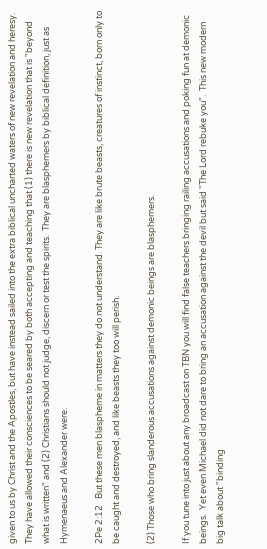given to us by Christ and the Apostles, but have instead sailed into the extra biblical uncharted waters of new revelation and heresy.  They have allowed their consciences to be seared by both accepting and teaching that (1) there is new revelation that is "beyond what is written" and (2) Christians should not judge, discern or test the spirits.  They are blasphemers by biblical definition, just as Hymenaeus and Alexander were.

2Pe 2:12   But these men blaspheme in matters they do not understand. They are like brute beasts, creatures of instinct, born only to be caught and destroyed, and like beasts they too will perish.

(2) Those who bring slanderous accusations against demonic beings are blasphemers.

If you tune into just about any broadcast on TBN you will find false teachers bringing railing accusations and poking fun at demonic beings.  Yet even Michael did not dare to bring an accusation against the devil but said "The Lord rebuke you".  This new modern big talk about "binding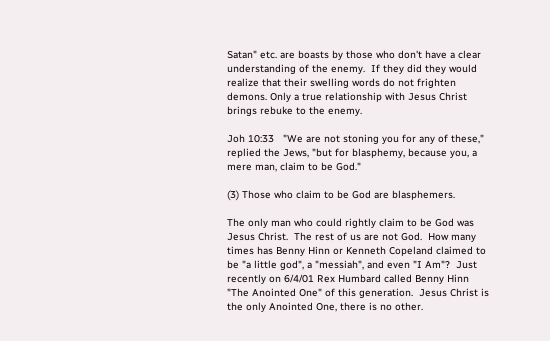Satan" etc. are boasts by those who don't have a clear understanding of the enemy.  If they did they would realize that their swelling words do not frighten demons. Only a true relationship with Jesus Christ brings rebuke to the enemy.

Joh 10:33   "We are not stoning you for any of these," replied the Jews, "but for blasphemy, because you, a mere man, claim to be God."

(3) Those who claim to be God are blasphemers.

The only man who could rightly claim to be God was Jesus Christ.  The rest of us are not God.  How many times has Benny Hinn or Kenneth Copeland claimed to be "a little god", a "messiah", and even "I Am"?  Just recently on 6/4/01 Rex Humbard called Benny Hinn "The Anointed One" of this generation.  Jesus Christ is the only Anointed One, there is no other.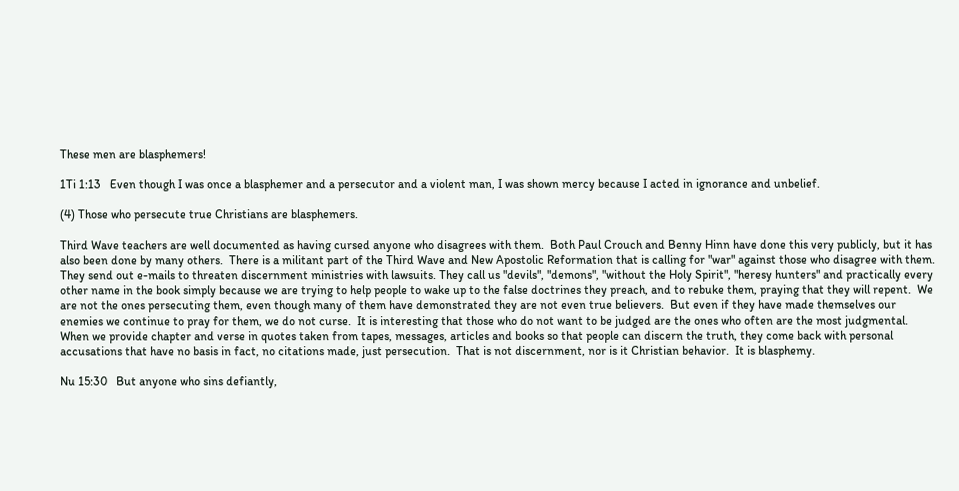These men are blasphemers!

1Ti 1:13   Even though I was once a blasphemer and a persecutor and a violent man, I was shown mercy because I acted in ignorance and unbelief.

(4) Those who persecute true Christians are blasphemers.

Third Wave teachers are well documented as having cursed anyone who disagrees with them.  Both Paul Crouch and Benny Hinn have done this very publicly, but it has also been done by many others.  There is a militant part of the Third Wave and New Apostolic Reformation that is calling for "war" against those who disagree with them.  They send out e-mails to threaten discernment ministries with lawsuits. They call us "devils", "demons", "without the Holy Spirit", "heresy hunters" and practically every other name in the book simply because we are trying to help people to wake up to the false doctrines they preach, and to rebuke them, praying that they will repent.  We are not the ones persecuting them, even though many of them have demonstrated they are not even true believers.  But even if they have made themselves our enemies we continue to pray for them, we do not curse.  It is interesting that those who do not want to be judged are the ones who often are the most judgmental.  When we provide chapter and verse in quotes taken from tapes, messages, articles and books so that people can discern the truth, they come back with personal accusations that have no basis in fact, no citations made, just persecution.  That is not discernment, nor is it Christian behavior.  It is blasphemy.

Nu 15:30   But anyone who sins defiantly,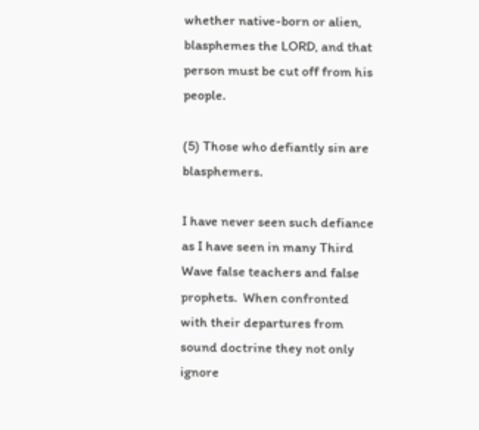whether native-born or alien, blasphemes the LORD, and that person must be cut off from his people.

(5) Those who defiantly sin are blasphemers.

I have never seen such defiance as I have seen in many Third Wave false teachers and false prophets.  When confronted with their departures from sound doctrine they not only ignore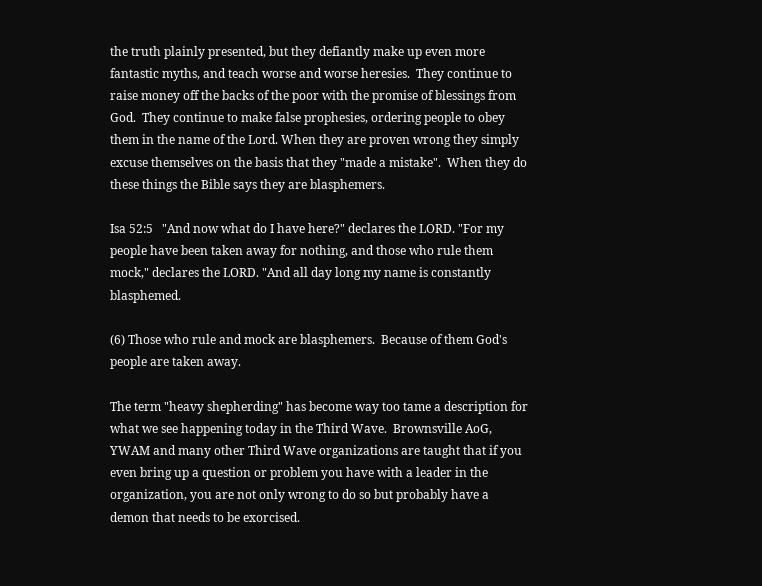the truth plainly presented, but they defiantly make up even more fantastic myths, and teach worse and worse heresies.  They continue to raise money off the backs of the poor with the promise of blessings from God.  They continue to make false prophesies, ordering people to obey them in the name of the Lord. When they are proven wrong they simply excuse themselves on the basis that they "made a mistake".  When they do these things the Bible says they are blasphemers.

Isa 52:5   "And now what do I have here?" declares the LORD. "For my people have been taken away for nothing, and those who rule them mock," declares the LORD. "And all day long my name is constantly blasphemed.

(6) Those who rule and mock are blasphemers.  Because of them God's people are taken away.

The term "heavy shepherding" has become way too tame a description for what we see happening today in the Third Wave.  Brownsville AoG, YWAM and many other Third Wave organizations are taught that if you even bring up a question or problem you have with a leader in the organization, you are not only wrong to do so but probably have a demon that needs to be exorcised.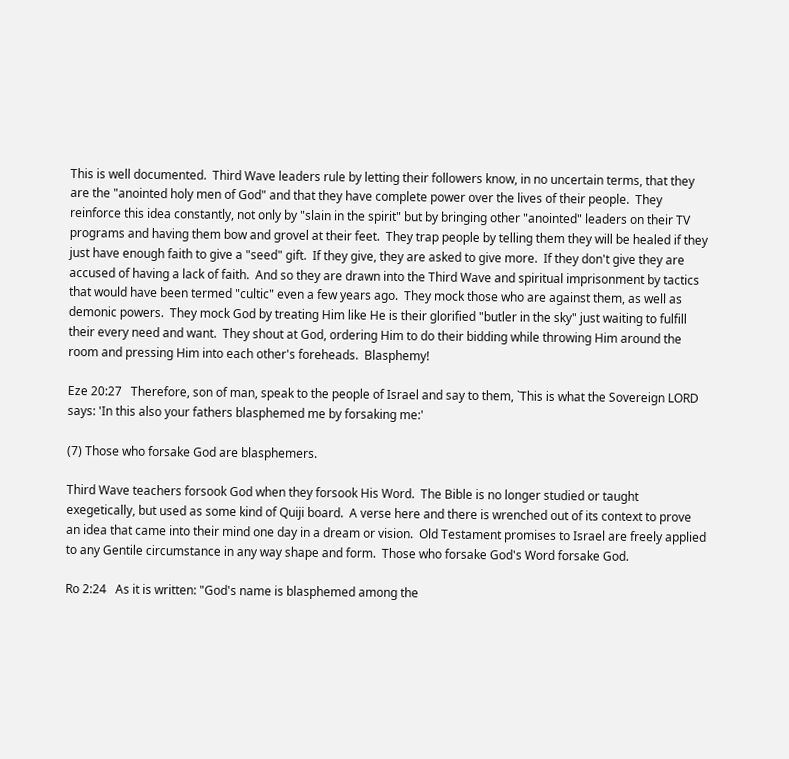This is well documented.  Third Wave leaders rule by letting their followers know, in no uncertain terms, that they are the "anointed holy men of God" and that they have complete power over the lives of their people.  They reinforce this idea constantly, not only by "slain in the spirit" but by bringing other "anointed" leaders on their TV programs and having them bow and grovel at their feet.  They trap people by telling them they will be healed if they just have enough faith to give a "seed" gift.  If they give, they are asked to give more.  If they don't give they are accused of having a lack of faith.  And so they are drawn into the Third Wave and spiritual imprisonment by tactics that would have been termed "cultic" even a few years ago.  They mock those who are against them, as well as demonic powers.  They mock God by treating Him like He is their glorified "butler in the sky" just waiting to fulfill their every need and want.  They shout at God, ordering Him to do their bidding while throwing Him around the room and pressing Him into each other's foreheads.  Blasphemy!

Eze 20:27   Therefore, son of man, speak to the people of Israel and say to them, `This is what the Sovereign LORD says: 'In this also your fathers blasphemed me by forsaking me:'

(7) Those who forsake God are blasphemers.

Third Wave teachers forsook God when they forsook His Word.  The Bible is no longer studied or taught exegetically, but used as some kind of Quiji board.  A verse here and there is wrenched out of its context to prove an idea that came into their mind one day in a dream or vision.  Old Testament promises to Israel are freely applied to any Gentile circumstance in any way shape and form.  Those who forsake God's Word forsake God.

Ro 2:24   As it is written: "God's name is blasphemed among the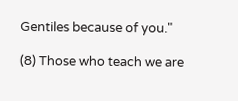Gentiles because of you."

(8) Those who teach we are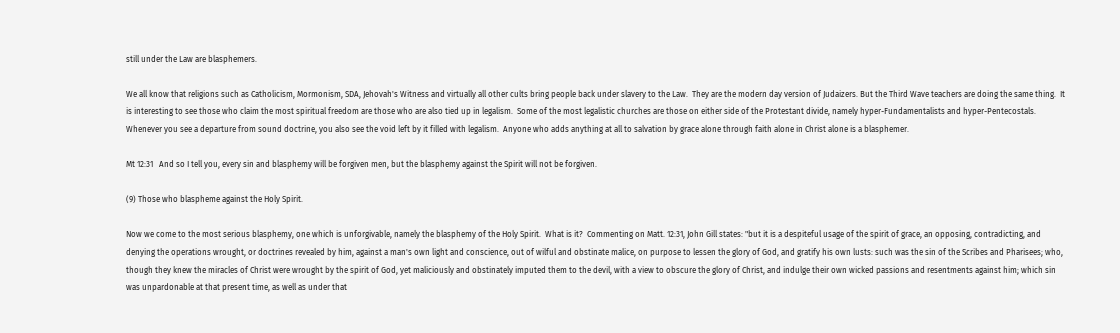still under the Law are blasphemers.

We all know that religions such as Catholicism, Mormonism, SDA, Jehovah's Witness and virtually all other cults bring people back under slavery to the Law.  They are the modern day version of Judaizers. But the Third Wave teachers are doing the same thing.  It is interesting to see those who claim the most spiritual freedom are those who are also tied up in legalism.  Some of the most legalistic churches are those on either side of the Protestant divide, namely hyper-Fundamentalists and hyper-Pentecostals.  Whenever you see a departure from sound doctrine, you also see the void left by it filled with legalism.  Anyone who adds anything at all to salvation by grace alone through faith alone in Christ alone is a blasphemer.

Mt 12:31   And so I tell you, every sin and blasphemy will be forgiven men, but the blasphemy against the Spirit will not be forgiven.

(9) Those who blaspheme against the Holy Spirit.

Now we come to the most serious blasphemy, one which is unforgivable, namely the blasphemy of the Holy Spirit.  What is it?  Commenting on Matt. 12:31, John Gill states: "but it is a despiteful usage of the spirit of grace, an opposing, contradicting, and denying the operations wrought, or doctrines revealed by him, against a man's own light and conscience, out of wilful and obstinate malice, on purpose to lessen the glory of God, and gratify his own lusts: such was the sin of the Scribes and Pharisees; who, though they knew the miracles of Christ were wrought by the spirit of God, yet maliciously and obstinately imputed them to the devil, with a view to obscure the glory of Christ, and indulge their own wicked passions and resentments against him; which sin was unpardonable at that present time, as well as under that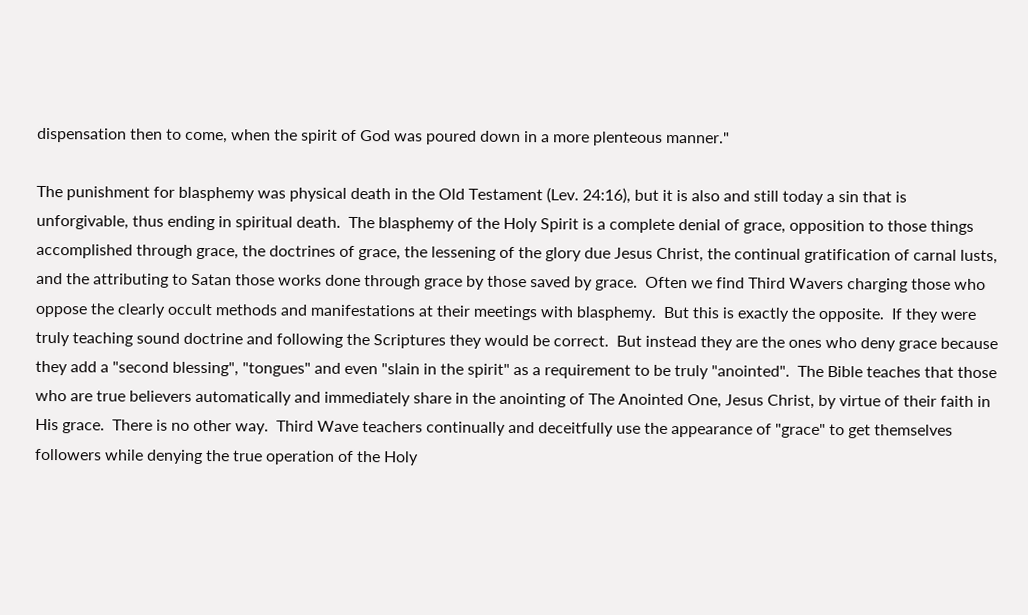dispensation then to come, when the spirit of God was poured down in a more plenteous manner."

The punishment for blasphemy was physical death in the Old Testament (Lev. 24:16), but it is also and still today a sin that is unforgivable, thus ending in spiritual death.  The blasphemy of the Holy Spirit is a complete denial of grace, opposition to those things accomplished through grace, the doctrines of grace, the lessening of the glory due Jesus Christ, the continual gratification of carnal lusts, and the attributing to Satan those works done through grace by those saved by grace.  Often we find Third Wavers charging those who oppose the clearly occult methods and manifestations at their meetings with blasphemy.  But this is exactly the opposite.  If they were truly teaching sound doctrine and following the Scriptures they would be correct.  But instead they are the ones who deny grace because they add a "second blessing", "tongues" and even "slain in the spirit" as a requirement to be truly "anointed".  The Bible teaches that those who are true believers automatically and immediately share in the anointing of The Anointed One, Jesus Christ, by virtue of their faith in His grace.  There is no other way.  Third Wave teachers continually and deceitfully use the appearance of "grace" to get themselves followers while denying the true operation of the Holy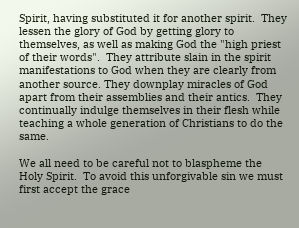Spirit, having substituted it for another spirit.  They lessen the glory of God by getting glory to themselves, as well as making God the "high priest of their words".  They attribute slain in the spirit manifestations to God when they are clearly from another source. They downplay miracles of God apart from their assemblies and their antics.  They continually indulge themselves in their flesh while teaching a whole generation of Christians to do the same.

We all need to be careful not to blaspheme the Holy Spirit.  To avoid this unforgivable sin we must first accept the grace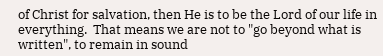of Christ for salvation, then He is to be the Lord of our life in everything.  That means we are not to "go beyond what is written", to remain in sound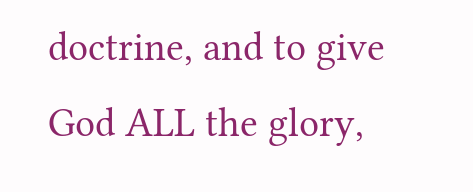doctrine, and to give God ALL the glory,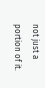not just a portion of it.